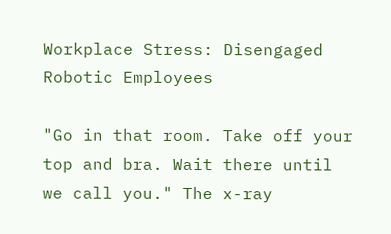Workplace Stress: Disengaged Robotic Employees

"Go in that room. Take off your top and bra. Wait there until we call you." The x-ray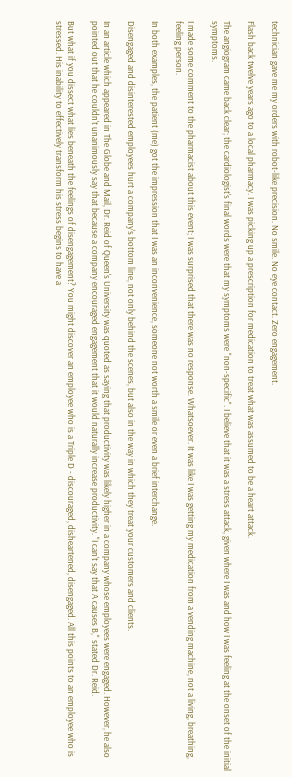technician gave me my orders with robot-like precision. No smile. No eye contact. Zero engagement.

Flash back twelve years ago to a local pharmacy. I was picking up a prescription for medication to treat what was assumed to be a heart attack.

The angiogram came back clear; the cardiologist's final words were that my symptoms were "non-specific". I believe that it was a stress attack, given where I was and how I was feeling at the onset of the initial symptoms.

I made some comment to the pharmacist about this event; I was surprised that there was no response. Whatsoever. It was like I was getting my medication from a vending machine, not a living, breathing, feeling person.

In both examples, the patient (me) got the impression that I was an inconvenience, someone not worth a smile or even a brief interchange.

Disengaged and disinterested employees hurt a company's bottom line, not only behind the scenes, but also in the way in which they treat your customers and clients.

In an article which appeared in The Globe and Mail, Dr. Reid of Queen's University was quoted as saying that productivity was likely higher in a company whose employees were engaged. However, he also pointed out that he couldn't unanimously say that because a company encouraged engagement that it would naturally increase productivity. "I can't say that A causes B," stated Dr. Reid.

But what if you dissect what lies beneath the feelings of disengagement? You might discover an employee who is a Triple D - discouraged, disheartened, disengaged. All this points to an employee who is stressed. His inability to effectively transform his stress begins to have a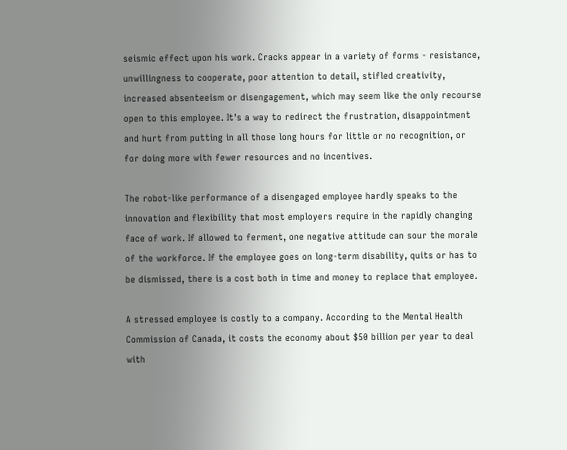seismic effect upon his work. Cracks appear in a variety of forms - resistance, unwillingness to cooperate, poor attention to detail, stifled creativity, increased absenteeism or disengagement, which may seem like the only recourse open to this employee. It's a way to redirect the frustration, disappointment and hurt from putting in all those long hours for little or no recognition, or for doing more with fewer resources and no incentives.

The robot-like performance of a disengaged employee hardly speaks to the innovation and flexibility that most employers require in the rapidly changing face of work. If allowed to ferment, one negative attitude can sour the morale of the workforce. If the employee goes on long-term disability, quits or has to be dismissed, there is a cost both in time and money to replace that employee.

A stressed employee is costly to a company. According to the Mental Health Commission of Canada, it costs the economy about $50 billion per year to deal with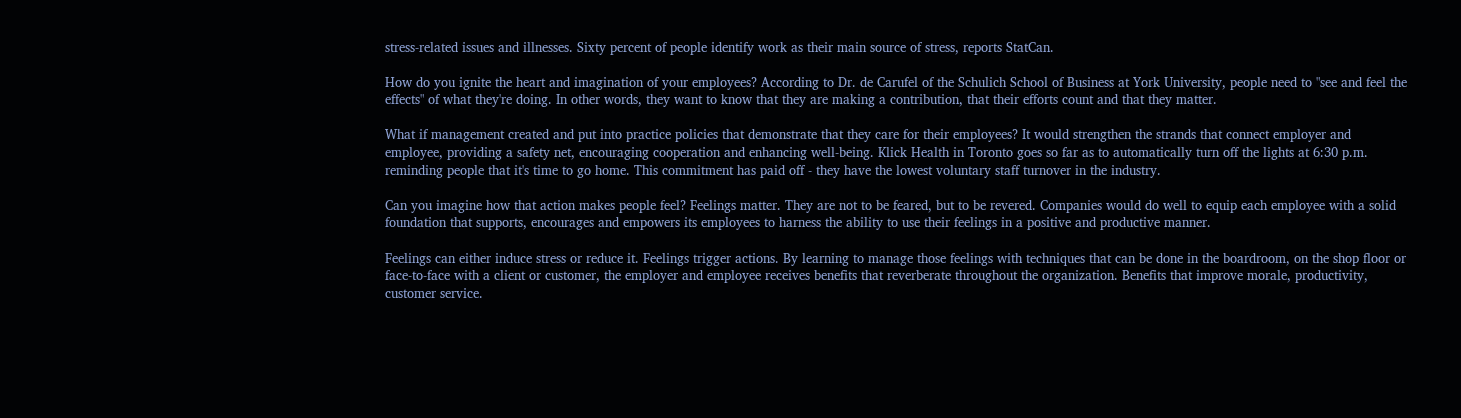stress-related issues and illnesses. Sixty percent of people identify work as their main source of stress, reports StatCan.

How do you ignite the heart and imagination of your employees? According to Dr. de Carufel of the Schulich School of Business at York University, people need to "see and feel the effects" of what they're doing. In other words, they want to know that they are making a contribution, that their efforts count and that they matter.

What if management created and put into practice policies that demonstrate that they care for their employees? It would strengthen the strands that connect employer and employee, providing a safety net, encouraging cooperation and enhancing well-being. Klick Health in Toronto goes so far as to automatically turn off the lights at 6:30 p.m. reminding people that it's time to go home. This commitment has paid off - they have the lowest voluntary staff turnover in the industry.

Can you imagine how that action makes people feel? Feelings matter. They are not to be feared, but to be revered. Companies would do well to equip each employee with a solid foundation that supports, encourages and empowers its employees to harness the ability to use their feelings in a positive and productive manner.

Feelings can either induce stress or reduce it. Feelings trigger actions. By learning to manage those feelings with techniques that can be done in the boardroom, on the shop floor or face-to-face with a client or customer, the employer and employee receives benefits that reverberate throughout the organization. Benefits that improve morale, productivity, customer service.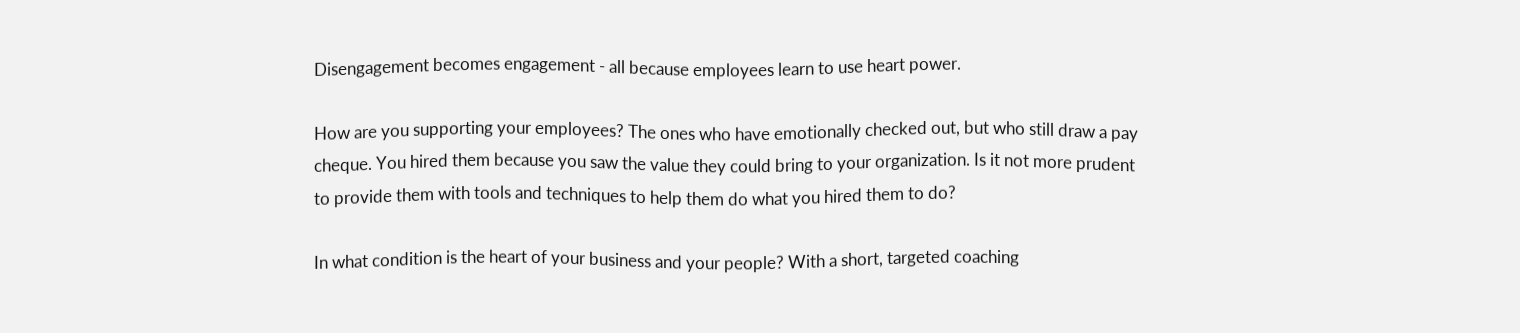Disengagement becomes engagement - all because employees learn to use heart power.

How are you supporting your employees? The ones who have emotionally checked out, but who still draw a pay cheque. You hired them because you saw the value they could bring to your organization. Is it not more prudent to provide them with tools and techniques to help them do what you hired them to do?

In what condition is the heart of your business and your people? With a short, targeted coaching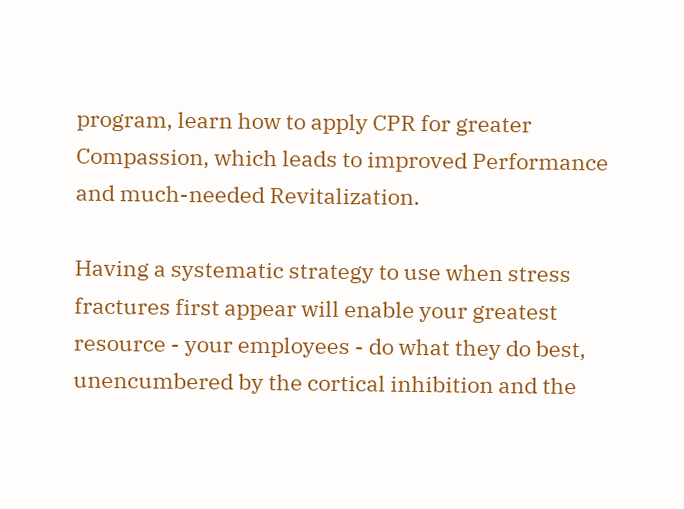program, learn how to apply CPR for greater Compassion, which leads to improved Performance and much-needed Revitalization.

Having a systematic strategy to use when stress fractures first appear will enable your greatest resource - your employees - do what they do best, unencumbered by the cortical inhibition and the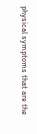physical symptoms that are the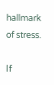hallmark of stress.

If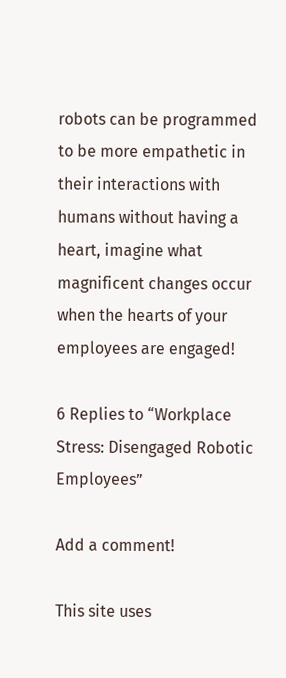robots can be programmed to be more empathetic in their interactions with humans without having a heart, imagine what magnificent changes occur when the hearts of your employees are engaged!

6 Replies to “Workplace Stress: Disengaged Robotic Employees”

Add a comment!

This site uses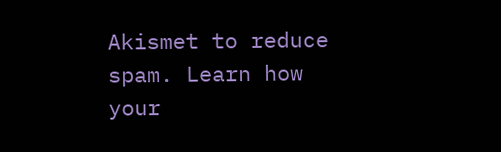Akismet to reduce spam. Learn how your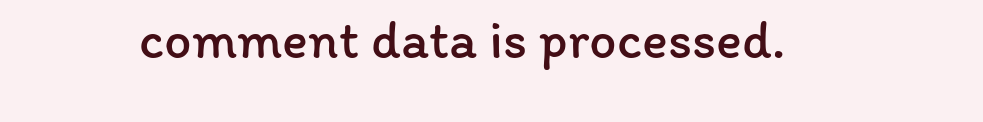comment data is processed.